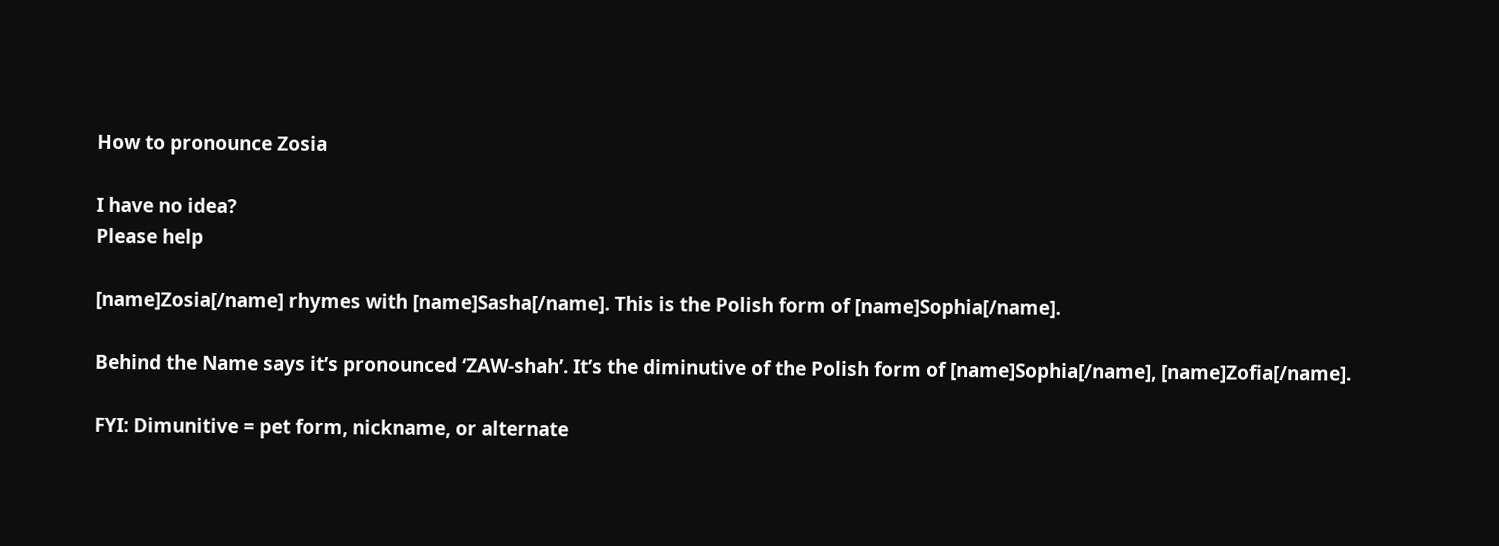How to pronounce Zosia

I have no idea?
Please help

[name]Zosia[/name] rhymes with [name]Sasha[/name]. This is the Polish form of [name]Sophia[/name].

Behind the Name says it’s pronounced ‘ZAW-shah’. It’s the diminutive of the Polish form of [name]Sophia[/name], [name]Zofia[/name].

FYI: Dimunitive = pet form, nickname, or alternate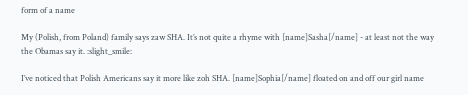form of a name

My (Polish, from Poland) family says zaw SHA. It’s not quite a rhyme with [name]Sasha[/name] - at least not the way the Obamas say it. :slight_smile:

I’ve noticed that Polish Americans say it more like zoh SHA. [name]Sophia[/name] floated on and off our girl name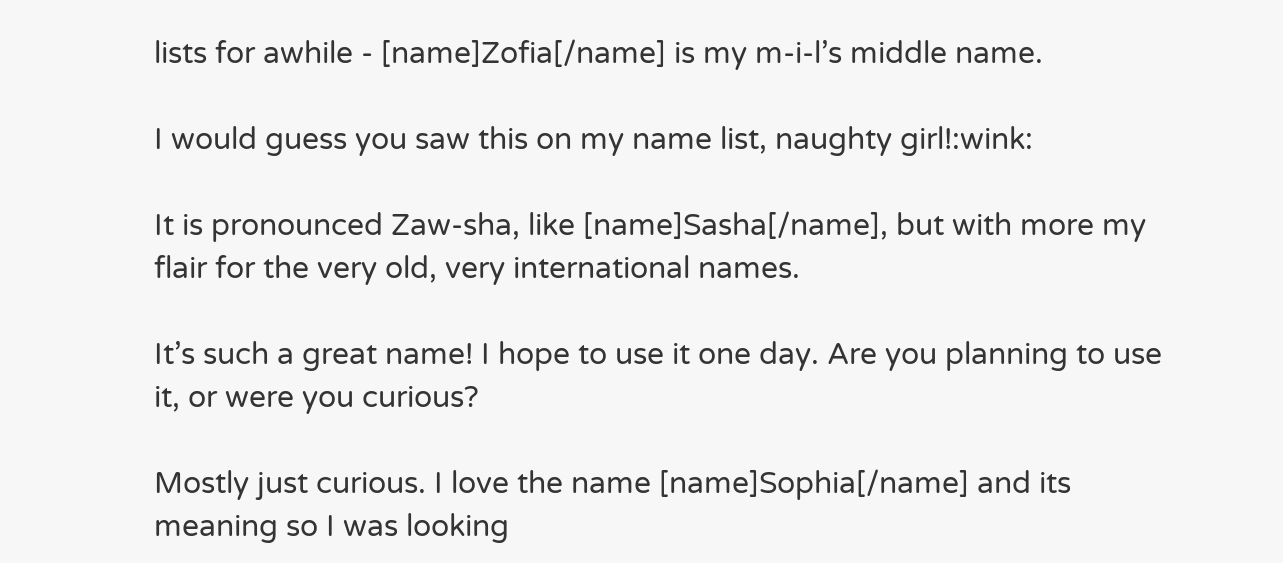lists for awhile - [name]Zofia[/name] is my m-i-l’s middle name.

I would guess you saw this on my name list, naughty girl!:wink:

It is pronounced Zaw-sha, like [name]Sasha[/name], but with more my flair for the very old, very international names.

It’s such a great name! I hope to use it one day. Are you planning to use it, or were you curious?

Mostly just curious. I love the name [name]Sophia[/name] and its meaning so I was looking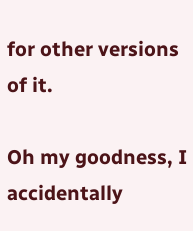for other versions of it.

Oh my goodness, I accidentally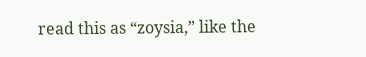read this as “zoysia,” like the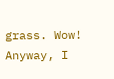grass. Wow! Anyway, I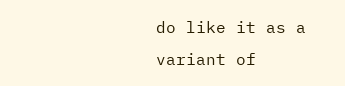do like it as a variant of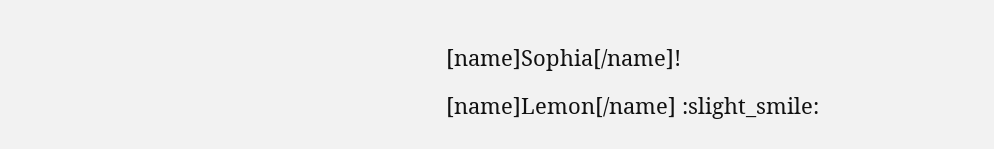[name]Sophia[/name]!

[name]Lemon[/name] :slight_smile: